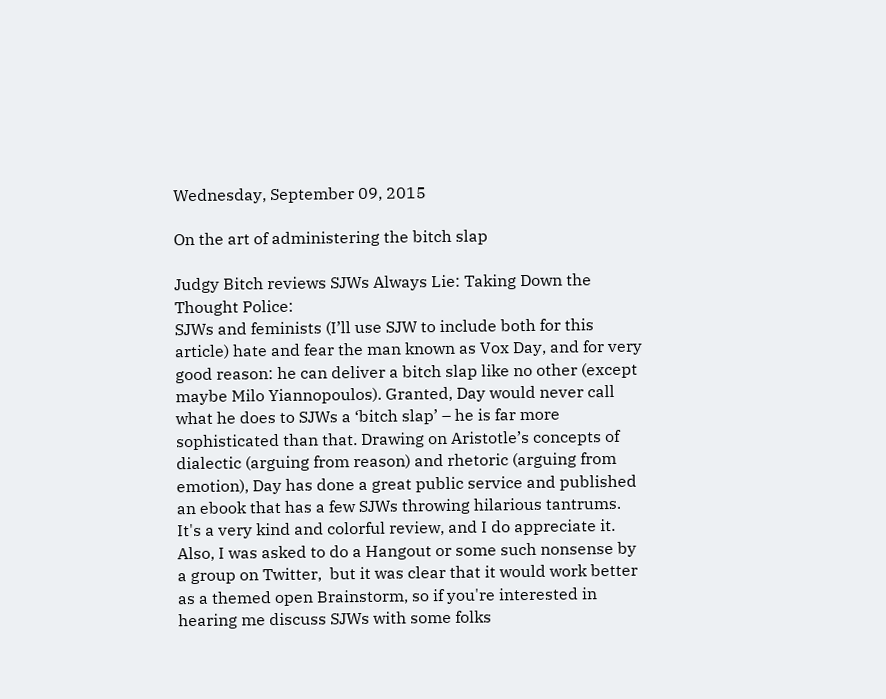Wednesday, September 09, 2015

On the art of administering the bitch slap

Judgy Bitch reviews SJWs Always Lie: Taking Down the Thought Police:
SJWs and feminists (I’ll use SJW to include both for this article) hate and fear the man known as Vox Day, and for very good reason: he can deliver a bitch slap like no other (except maybe Milo Yiannopoulos). Granted, Day would never call what he does to SJWs a ‘bitch slap’ – he is far more sophisticated than that. Drawing on Aristotle’s concepts of dialectic (arguing from reason) and rhetoric (arguing from emotion), Day has done a great public service and published an ebook that has a few SJWs throwing hilarious tantrums.
It's a very kind and colorful review, and I do appreciate it. Also, I was asked to do a Hangout or some such nonsense by a group on Twitter,  but it was clear that it would work better as a themed open Brainstorm, so if you're interested in hearing me discuss SJWs with some folks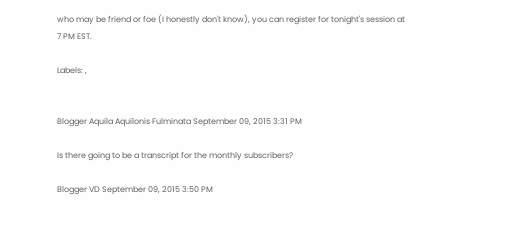who may be friend or foe (I honestly don't know), you can register for tonight's session at 7 PM EST.

Labels: ,


Blogger Aquila Aquilonis Fulminata September 09, 2015 3:31 PM

Is there going to be a transcript for the monthly subscribers?

Blogger VD September 09, 2015 3:50 PM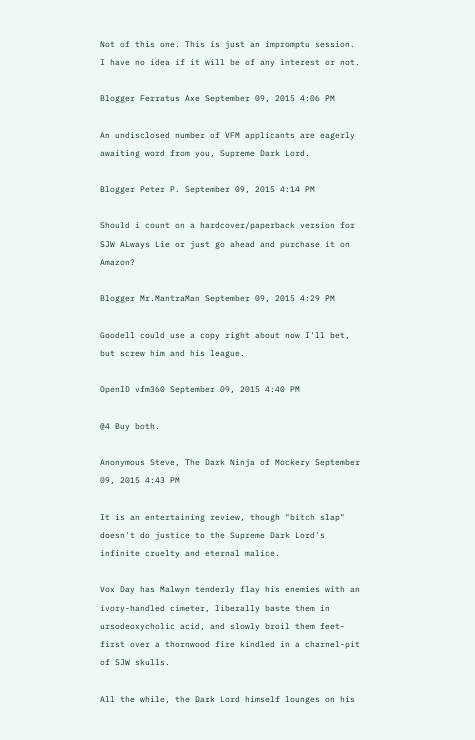Not of this one. This is just an impromptu session. I have no idea if it will be of any interest or not.

Blogger Ferratus Axe September 09, 2015 4:06 PM

An undisclosed number of VFM applicants are eagerly awaiting word from you, Supreme Dark Lord.

Blogger Peter P. September 09, 2015 4:14 PM

Should i count on a hardcover/paperback version for SJW ALways Lie or just go ahead and purchase it on Amazon?

Blogger Mr.MantraMan September 09, 2015 4:29 PM

Goodell could use a copy right about now I'll bet, but screw him and his league.

OpenID vfm360 September 09, 2015 4:40 PM

@4 Buy both.

Anonymous Steve, The Dark Ninja of Mockery September 09, 2015 4:43 PM

It is an entertaining review, though "bitch slap" doesn't do justice to the Supreme Dark Lord's infinite cruelty and eternal malice.

Vox Day has Malwyn tenderly flay his enemies with an ivory-handled cimeter, liberally baste them in ursodeoxycholic acid, and slowly broil them feet-first over a thornwood fire kindled in a charnel-pit of SJW skulls.

All the while, the Dark Lord himself lounges on his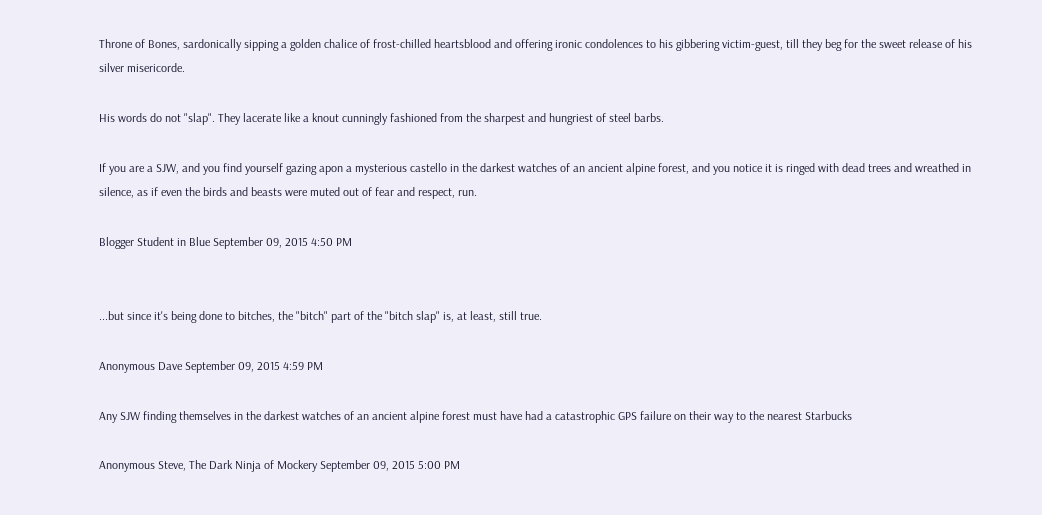Throne of Bones, sardonically sipping a golden chalice of frost-chilled heartsblood and offering ironic condolences to his gibbering victim-guest, till they beg for the sweet release of his silver misericorde.

His words do not "slap". They lacerate like a knout cunningly fashioned from the sharpest and hungriest of steel barbs.

If you are a SJW, and you find yourself gazing apon a mysterious castello in the darkest watches of an ancient alpine forest, and you notice it is ringed with dead trees and wreathed in silence, as if even the birds and beasts were muted out of fear and respect, run.

Blogger Student in Blue September 09, 2015 4:50 PM


...but since it's being done to bitches, the "bitch" part of the "bitch slap" is, at least, still true.

Anonymous Dave September 09, 2015 4:59 PM

Any SJW finding themselves in the darkest watches of an ancient alpine forest must have had a catastrophic GPS failure on their way to the nearest Starbucks

Anonymous Steve, The Dark Ninja of Mockery September 09, 2015 5:00 PM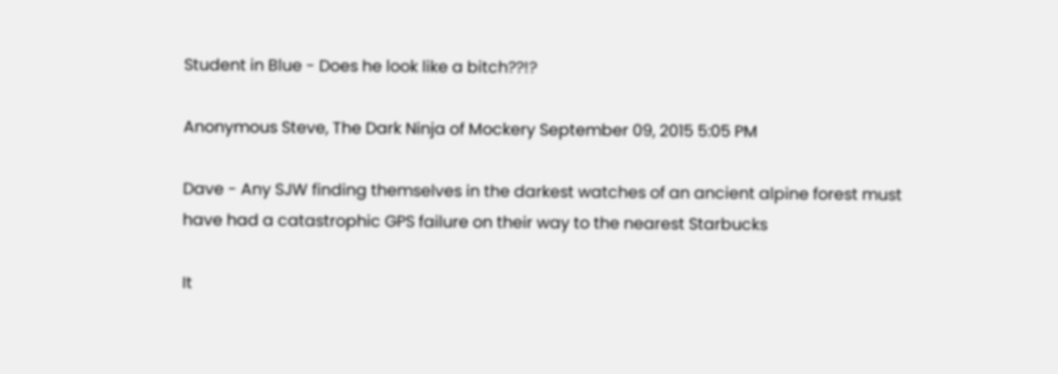Student in Blue - Does he look like a bitch??!?

Anonymous Steve, The Dark Ninja of Mockery September 09, 2015 5:05 PM

Dave - Any SJW finding themselves in the darkest watches of an ancient alpine forest must have had a catastrophic GPS failure on their way to the nearest Starbucks

It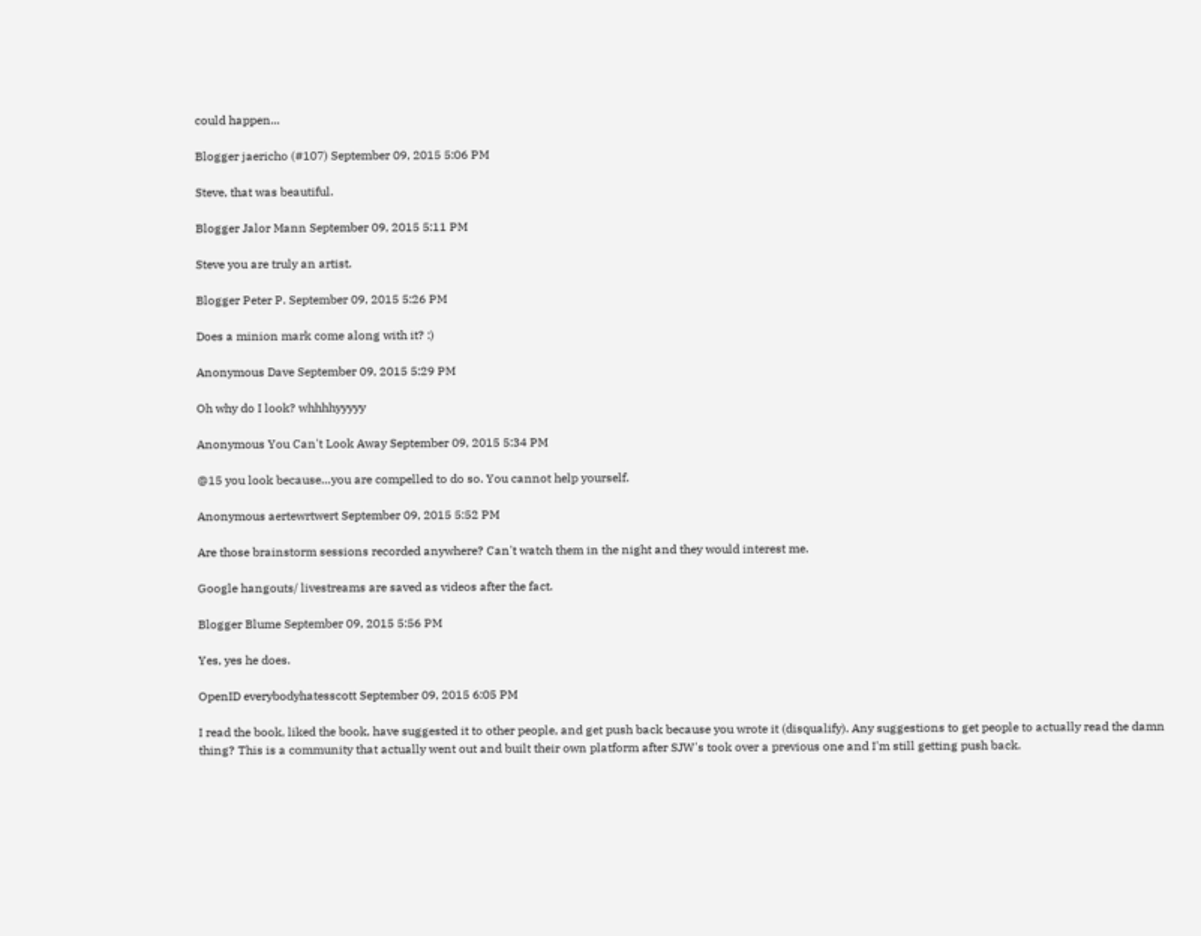could happen...

Blogger jaericho (#107) September 09, 2015 5:06 PM

Steve, that was beautiful.

Blogger Jalor Mann September 09, 2015 5:11 PM

Steve you are truly an artist.

Blogger Peter P. September 09, 2015 5:26 PM

Does a minion mark come along with it? :)

Anonymous Dave September 09, 2015 5:29 PM

Oh why do I look? whhhhyyyyy

Anonymous You Can't Look Away September 09, 2015 5:34 PM

@15 you look because…you are compelled to do so. You cannot help yourself.

Anonymous aertewrtwert September 09, 2015 5:52 PM

Are those brainstorm sessions recorded anywhere? Can't watch them in the night and they would interest me.

Google hangouts/ livestreams are saved as videos after the fact.

Blogger Blume September 09, 2015 5:56 PM

Yes, yes he does.

OpenID everybodyhatesscott September 09, 2015 6:05 PM

I read the book, liked the book, have suggested it to other people, and get push back because you wrote it (disqualify). Any suggestions to get people to actually read the damn thing? This is a community that actually went out and built their own platform after SJW's took over a previous one and I'm still getting push back.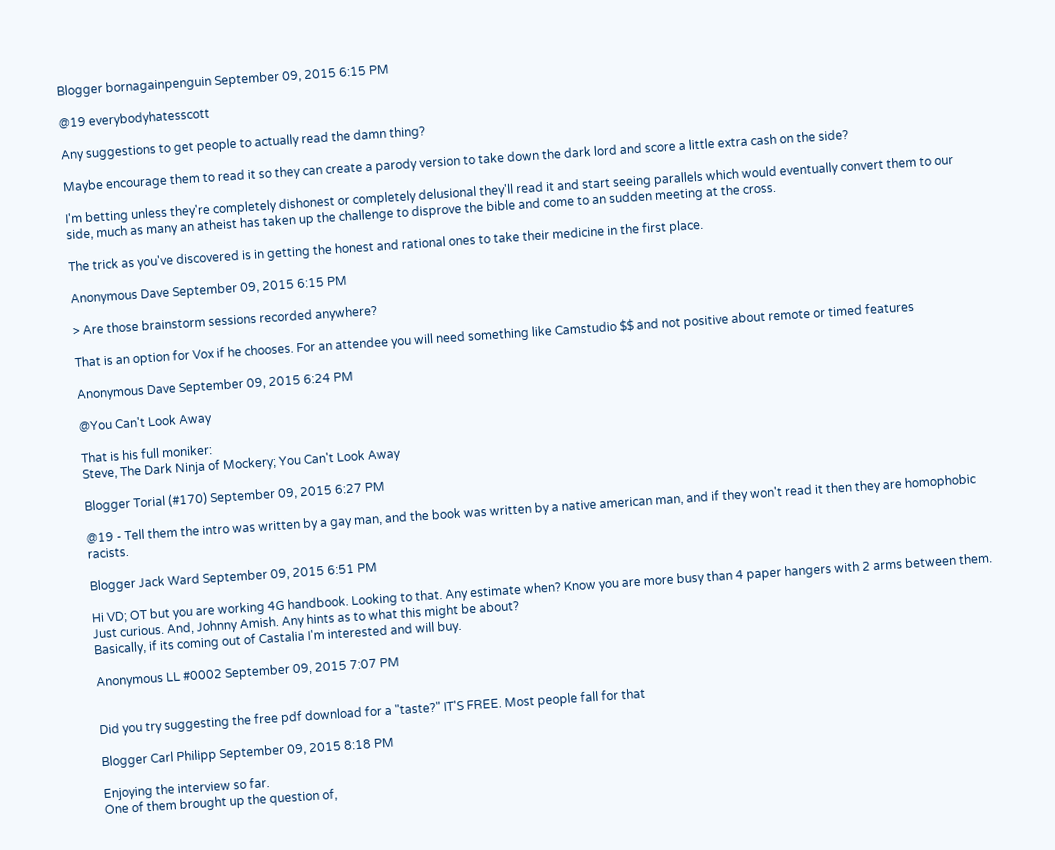Blogger bornagainpenguin September 09, 2015 6:15 PM

@19 everybodyhatesscott

Any suggestions to get people to actually read the damn thing?

Maybe encourage them to read it so they can create a parody version to take down the dark lord and score a little extra cash on the side?

I'm betting unless they're completely dishonest or completely delusional they'll read it and start seeing parallels which would eventually convert them to our side, much as many an atheist has taken up the challenge to disprove the bible and come to an sudden meeting at the cross.

The trick as you've discovered is in getting the honest and rational ones to take their medicine in the first place.

Anonymous Dave September 09, 2015 6:15 PM

> Are those brainstorm sessions recorded anywhere?

That is an option for Vox if he chooses. For an attendee you will need something like Camstudio $$ and not positive about remote or timed features

Anonymous Dave September 09, 2015 6:24 PM

@You Can't Look Away

That is his full moniker:
Steve, The Dark Ninja of Mockery; You Can't Look Away

Blogger Torial (#170) September 09, 2015 6:27 PM

@19 - Tell them the intro was written by a gay man, and the book was written by a native american man, and if they won't read it then they are homophobic racists.

Blogger Jack Ward September 09, 2015 6:51 PM

Hi VD; OT but you are working 4G handbook. Looking to that. Any estimate when? Know you are more busy than 4 paper hangers with 2 arms between them. Just curious. And, Johnny Amish. Any hints as to what this might be about?
Basically, if its coming out of Castalia I'm interested and will buy.

Anonymous LL #0002 September 09, 2015 7:07 PM


Did you try suggesting the free pdf download for a "taste?" IT'S FREE. Most people fall for that

Blogger Carl Philipp September 09, 2015 8:18 PM

Enjoying the interview so far.
One of them brought up the question of,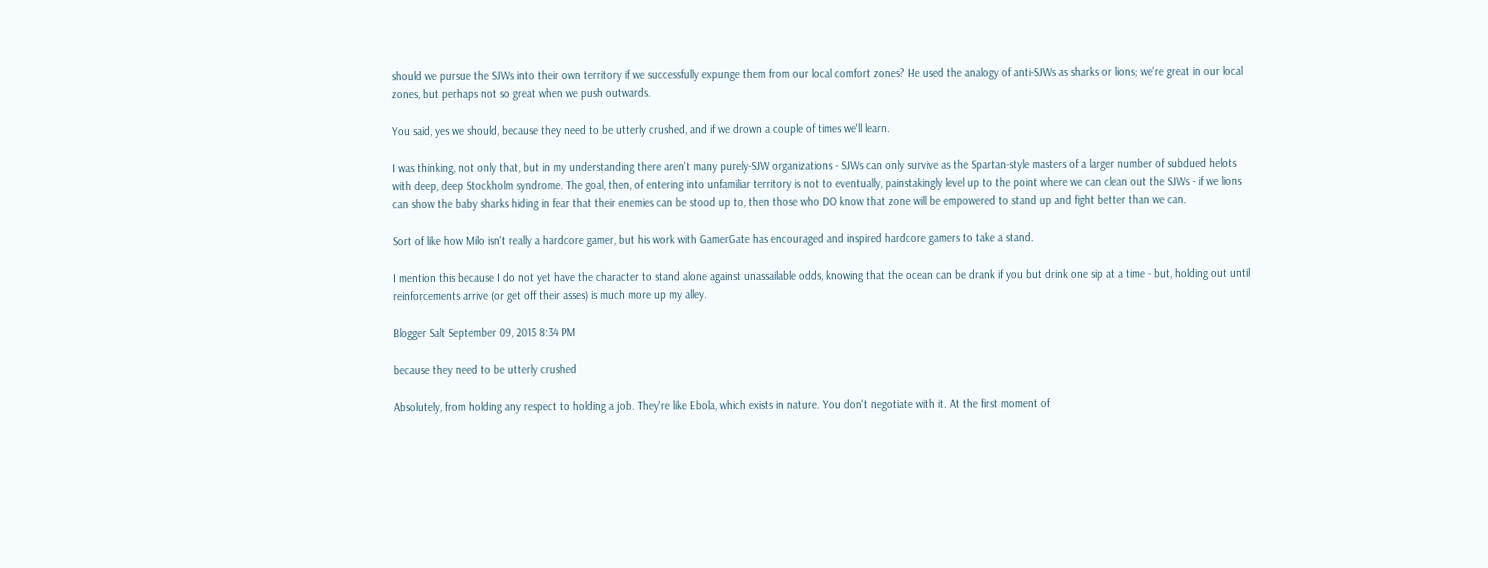should we pursue the SJWs into their own territory if we successfully expunge them from our local comfort zones? He used the analogy of anti-SJWs as sharks or lions; we're great in our local zones, but perhaps not so great when we push outwards.

You said, yes we should, because they need to be utterly crushed, and if we drown a couple of times we'll learn.

I was thinking, not only that, but in my understanding there aren't many purely-SJW organizations - SJWs can only survive as the Spartan-style masters of a larger number of subdued helots with deep, deep Stockholm syndrome. The goal, then, of entering into unfamiliar territory is not to eventually, painstakingly level up to the point where we can clean out the SJWs - if we lions can show the baby sharks hiding in fear that their enemies can be stood up to, then those who DO know that zone will be empowered to stand up and fight better than we can.

Sort of like how Milo isn't really a hardcore gamer, but his work with GamerGate has encouraged and inspired hardcore gamers to take a stand.

I mention this because I do not yet have the character to stand alone against unassailable odds, knowing that the ocean can be drank if you but drink one sip at a time - but, holding out until reinforcements arrive (or get off their asses) is much more up my alley.

Blogger Salt September 09, 2015 8:34 PM

because they need to be utterly crushed

Absolutely, from holding any respect to holding a job. They're like Ebola, which exists in nature. You don't negotiate with it. At the first moment of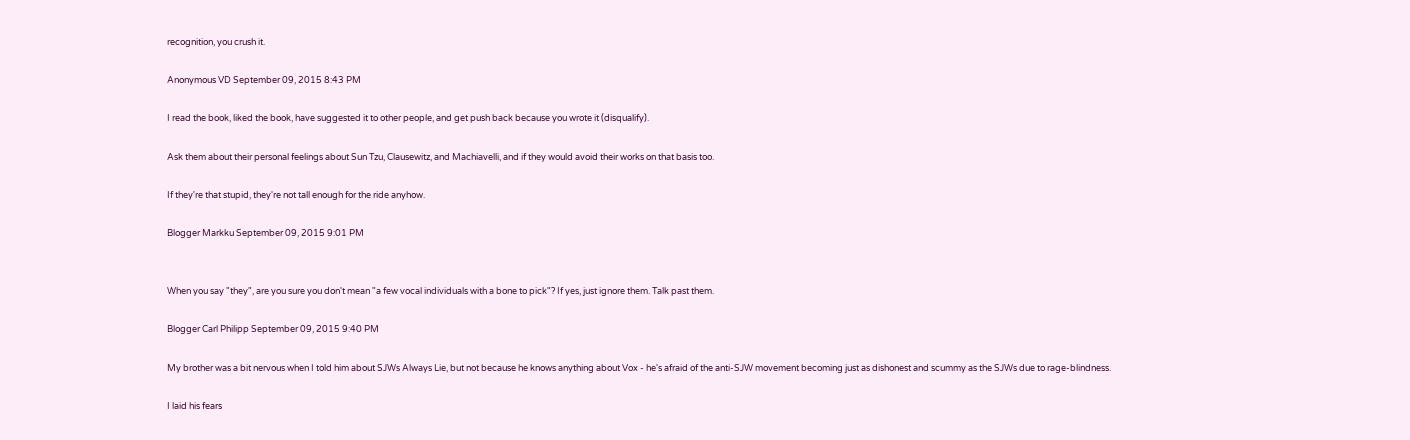recognition, you crush it.

Anonymous VD September 09, 2015 8:43 PM

I read the book, liked the book, have suggested it to other people, and get push back because you wrote it (disqualify).

Ask them about their personal feelings about Sun Tzu, Clausewitz, and Machiavelli, and if they would avoid their works on that basis too.

If they're that stupid, they're not tall enough for the ride anyhow.

Blogger Markku September 09, 2015 9:01 PM


When you say "they", are you sure you don't mean "a few vocal individuals with a bone to pick"? If yes, just ignore them. Talk past them.

Blogger Carl Philipp September 09, 2015 9:40 PM

My brother was a bit nervous when I told him about SJWs Always Lie, but not because he knows anything about Vox - he's afraid of the anti-SJW movement becoming just as dishonest and scummy as the SJWs due to rage-blindness.

I laid his fears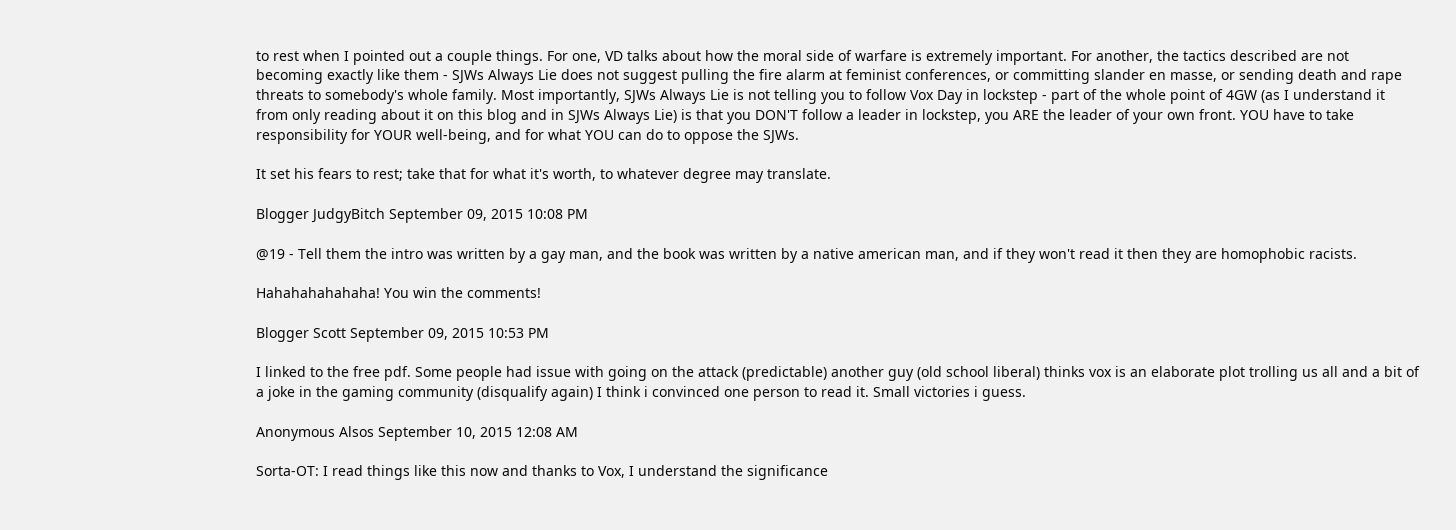to rest when I pointed out a couple things. For one, VD talks about how the moral side of warfare is extremely important. For another, the tactics described are not becoming exactly like them - SJWs Always Lie does not suggest pulling the fire alarm at feminist conferences, or committing slander en masse, or sending death and rape threats to somebody's whole family. Most importantly, SJWs Always Lie is not telling you to follow Vox Day in lockstep - part of the whole point of 4GW (as I understand it from only reading about it on this blog and in SJWs Always Lie) is that you DON'T follow a leader in lockstep, you ARE the leader of your own front. YOU have to take responsibility for YOUR well-being, and for what YOU can do to oppose the SJWs.

It set his fears to rest; take that for what it's worth, to whatever degree may translate.

Blogger JudgyBitch September 09, 2015 10:08 PM

@19 - Tell them the intro was written by a gay man, and the book was written by a native american man, and if they won't read it then they are homophobic racists.

Hahahahahahaha! You win the comments!

Blogger Scott September 09, 2015 10:53 PM

I linked to the free pdf. Some people had issue with going on the attack (predictable) another guy (old school liberal) thinks vox is an elaborate plot trolling us all and a bit of a joke in the gaming community (disqualify again) I think i convinced one person to read it. Small victories i guess.

Anonymous Alsos September 10, 2015 12:08 AM

Sorta-OT: I read things like this now and thanks to Vox, I understand the significance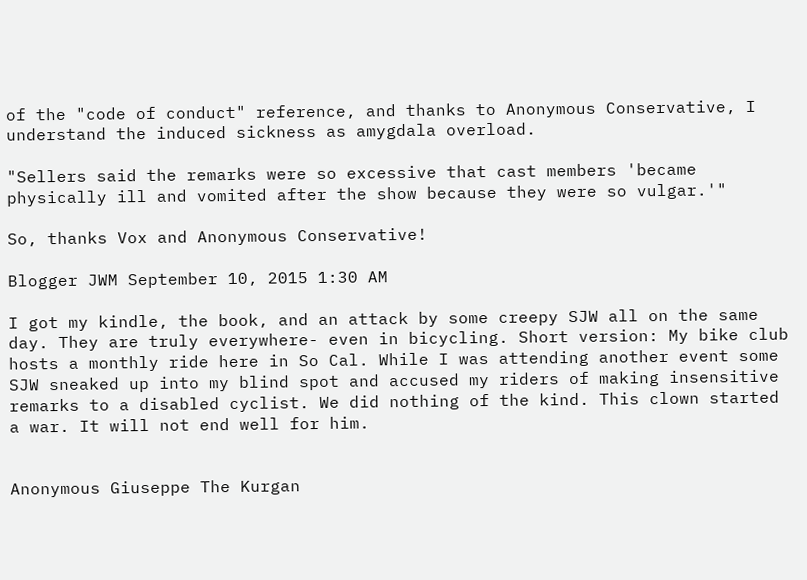of the "code of conduct" reference, and thanks to Anonymous Conservative, I understand the induced sickness as amygdala overload.

"Sellers said the remarks were so excessive that cast members 'became physically ill and vomited after the show because they were so vulgar.'"

So, thanks Vox and Anonymous Conservative!

Blogger JWM September 10, 2015 1:30 AM

I got my kindle, the book, and an attack by some creepy SJW all on the same day. They are truly everywhere- even in bicycling. Short version: My bike club hosts a monthly ride here in So Cal. While I was attending another event some SJW sneaked up into my blind spot and accused my riders of making insensitive remarks to a disabled cyclist. We did nothing of the kind. This clown started a war. It will not end well for him.


Anonymous Giuseppe The Kurgan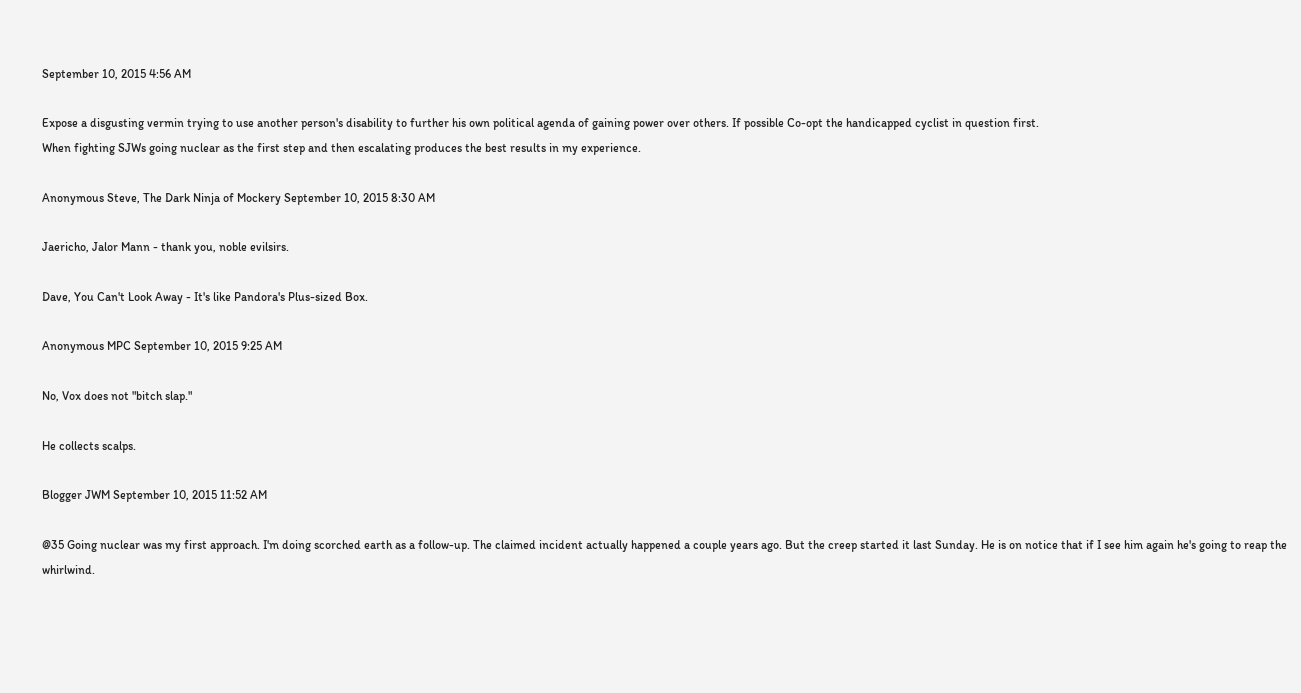September 10, 2015 4:56 AM

Expose a disgusting vermin trying to use another person's disability to further his own political agenda of gaining power over others. If possible Co-opt the handicapped cyclist in question first.
When fighting SJWs going nuclear as the first step and then escalating produces the best results in my experience.

Anonymous Steve, The Dark Ninja of Mockery September 10, 2015 8:30 AM

Jaericho, Jalor Mann - thank you, noble evilsirs.

Dave, You Can't Look Away - It's like Pandora's Plus-sized Box.

Anonymous MPC September 10, 2015 9:25 AM

No, Vox does not "bitch slap."

He collects scalps.

Blogger JWM September 10, 2015 11:52 AM

@35 Going nuclear was my first approach. I'm doing scorched earth as a follow-up. The claimed incident actually happened a couple years ago. But the creep started it last Sunday. He is on notice that if I see him again he's going to reap the whirlwind.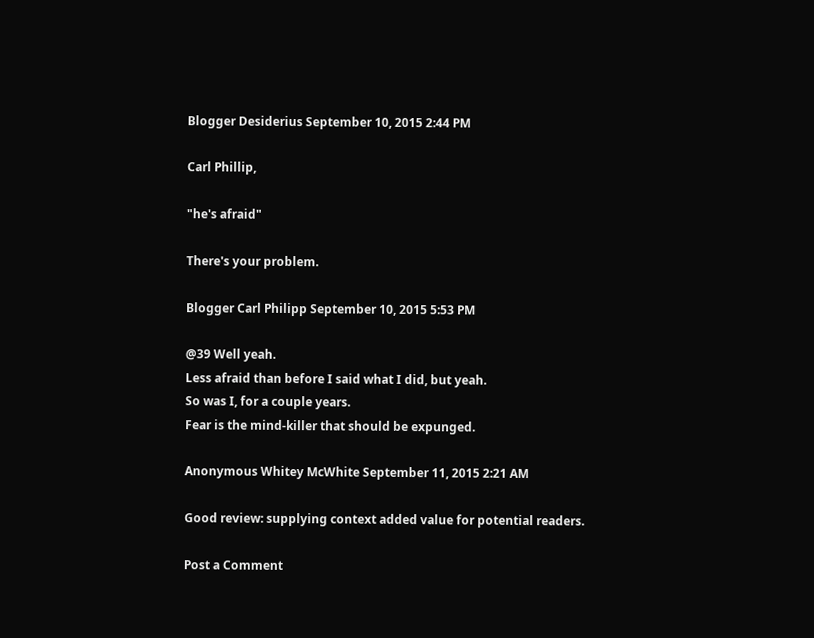Blogger Desiderius September 10, 2015 2:44 PM

Carl Phillip,

"he's afraid"

There's your problem.

Blogger Carl Philipp September 10, 2015 5:53 PM

@39 Well yeah.
Less afraid than before I said what I did, but yeah.
So was I, for a couple years.
Fear is the mind-killer that should be expunged.

Anonymous Whitey McWhite September 11, 2015 2:21 AM

Good review: supplying context added value for potential readers.

Post a Comment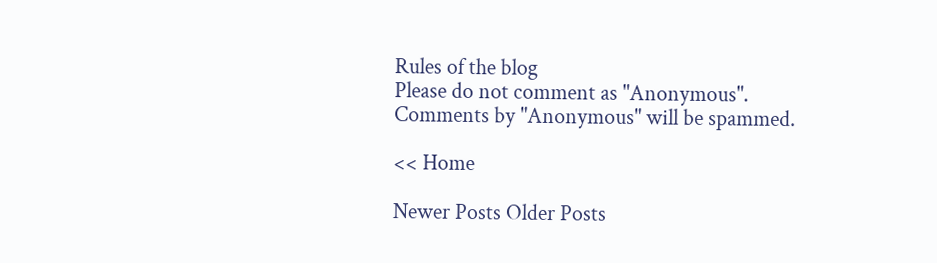Rules of the blog
Please do not comment as "Anonymous". Comments by "Anonymous" will be spammed.

<< Home

Newer Posts Older Posts